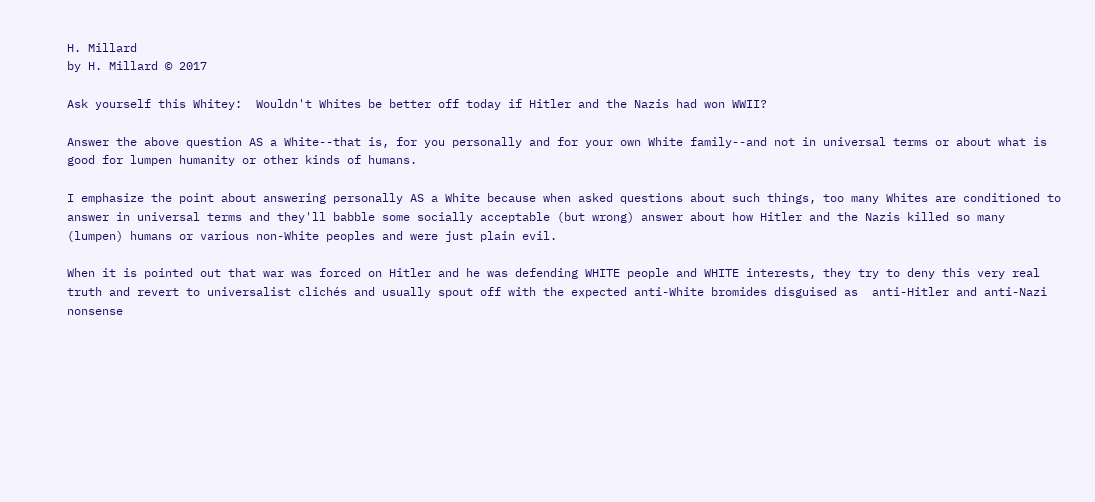H. Millard
by H. Millard © 2017

Ask yourself this Whitey:  Wouldn't Whites be better off today if Hitler and the Nazis had won WWII?

Answer the above question AS a White--that is, for you personally and for your own White family--and not in universal terms or about what is good for lumpen humanity or other kinds of humans.

I emphasize the point about answering personally AS a White because when asked questions about such things, too many Whites are conditioned to answer in universal terms and they'll babble some socially acceptable (but wrong) answer about how Hitler and the Nazis killed so many (lumpen) humans or various non-White peoples and were just plain evil.

When it is pointed out that war was forced on Hitler and he was defending WHITE people and WHITE interests, they try to deny this very real truth and revert to universalist clichés and usually spout off with the expected anti-White bromides disguised as  anti-Hitler and anti-Nazi nonsense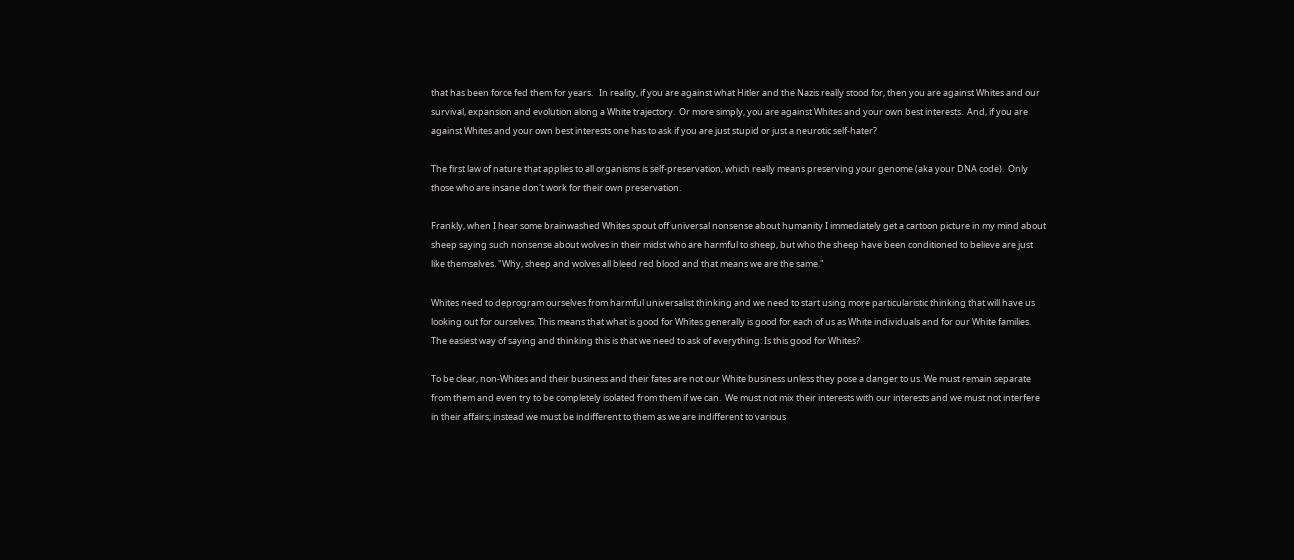that has been force fed them for years.   In reality, if you are against what Hitler and the Nazis really stood for, then you are against Whites and our survival, expansion and evolution along a White trajectory.  Or more simply, you are against Whites and your own best interests.  And, if you are against Whites and your own best interests one has to ask if you are just stupid or just a neurotic self-hater?

The first law of nature that applies to all organisms is self-preservation, which really means preserving your genome (aka your DNA code).  Only those who are insane don't work for their own preservation.

Frankly, when I hear some brainwashed Whites spout off universal nonsense about humanity I immediately get a cartoon picture in my mind about sheep saying such nonsense about wolves in their midst who are harmful to sheep, but who the sheep have been conditioned to believe are just like themselves. "Why, sheep and wolves all bleed red blood and that means we are the same."

Whites need to deprogram ourselves from harmful universalist thinking and we need to start using more particularistic thinking that will have us looking out for ourselves. This means that what is good for Whites generally is good for each of us as White individuals and for our White families.  The easiest way of saying and thinking this is that we need to ask of everything: Is this good for Whites?

To be clear, non-Whites and their business and their fates are not our White business unless they pose a danger to us. We must remain separate from them and even try to be completely isolated from them if we can.  We must not mix their interests with our interests and we must not interfere in their affairs; instead we must be indifferent to them as we are indifferent to various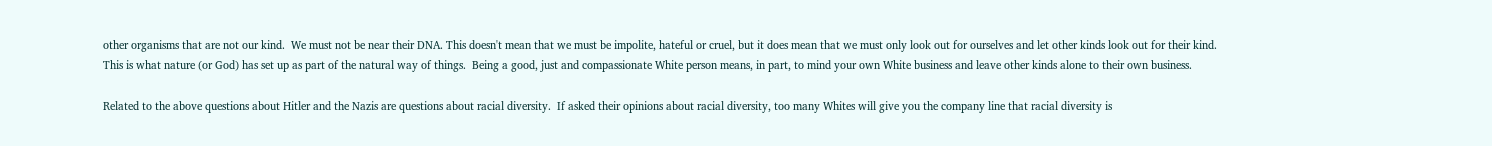other organisms that are not our kind.  We must not be near their DNA. This doesn't mean that we must be impolite, hateful or cruel, but it does mean that we must only look out for ourselves and let other kinds look out for their kind. This is what nature (or God) has set up as part of the natural way of things.  Being a good, just and compassionate White person means, in part, to mind your own White business and leave other kinds alone to their own business.

Related to the above questions about Hitler and the Nazis are questions about racial diversity.  If asked their opinions about racial diversity, too many Whites will give you the company line that racial diversity is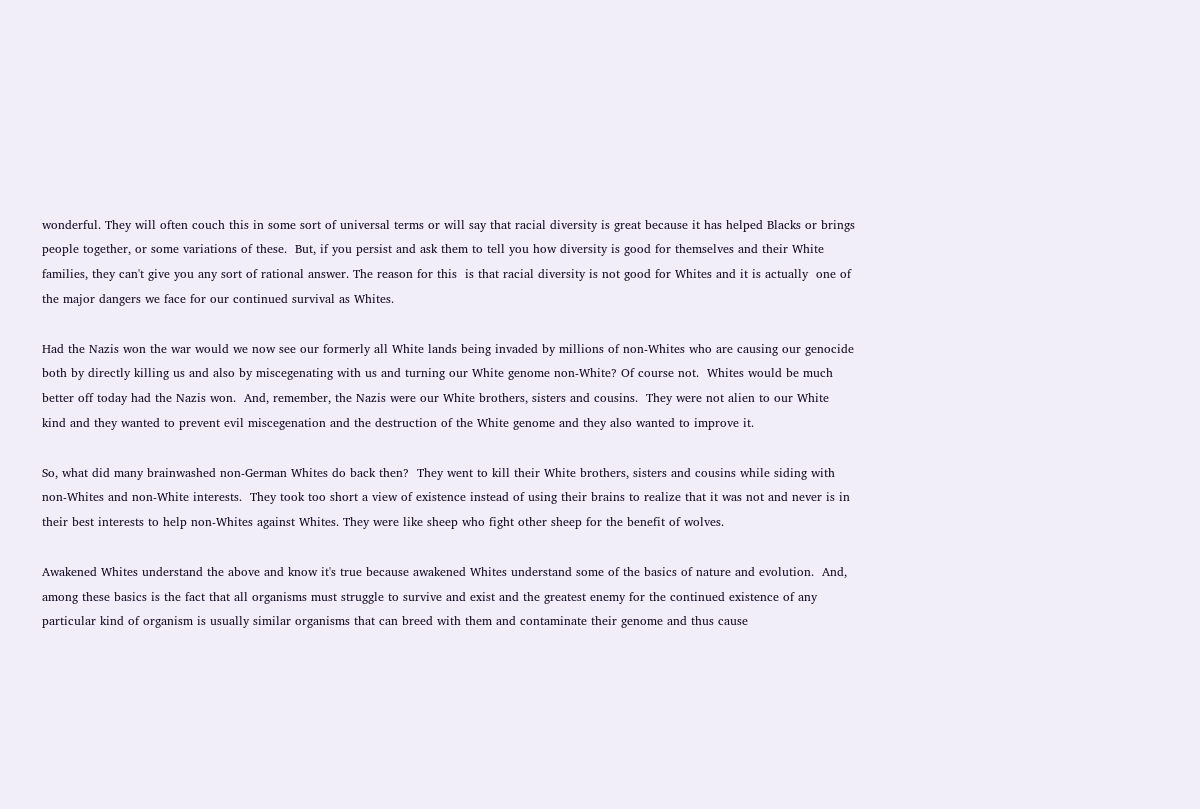wonderful. They will often couch this in some sort of universal terms or will say that racial diversity is great because it has helped Blacks or brings people together, or some variations of these.  But, if you persist and ask them to tell you how diversity is good for themselves and their White families, they can't give you any sort of rational answer. The reason for this  is that racial diversity is not good for Whites and it is actually  one of the major dangers we face for our continued survival as Whites.

Had the Nazis won the war would we now see our formerly all White lands being invaded by millions of non-Whites who are causing our genocide both by directly killing us and also by miscegenating with us and turning our White genome non-White? Of course not.  Whites would be much better off today had the Nazis won.  And, remember, the Nazis were our White brothers, sisters and cousins.  They were not alien to our White kind and they wanted to prevent evil miscegenation and the destruction of the White genome and they also wanted to improve it.

So, what did many brainwashed non-German Whites do back then?  They went to kill their White brothers, sisters and cousins while siding with non-Whites and non-White interests.  They took too short a view of existence instead of using their brains to realize that it was not and never is in their best interests to help non-Whites against Whites. They were like sheep who fight other sheep for the benefit of wolves.

Awakened Whites understand the above and know it's true because awakened Whites understand some of the basics of nature and evolution.  And, among these basics is the fact that all organisms must struggle to survive and exist and the greatest enemy for the continued existence of any particular kind of organism is usually similar organisms that can breed with them and contaminate their genome and thus cause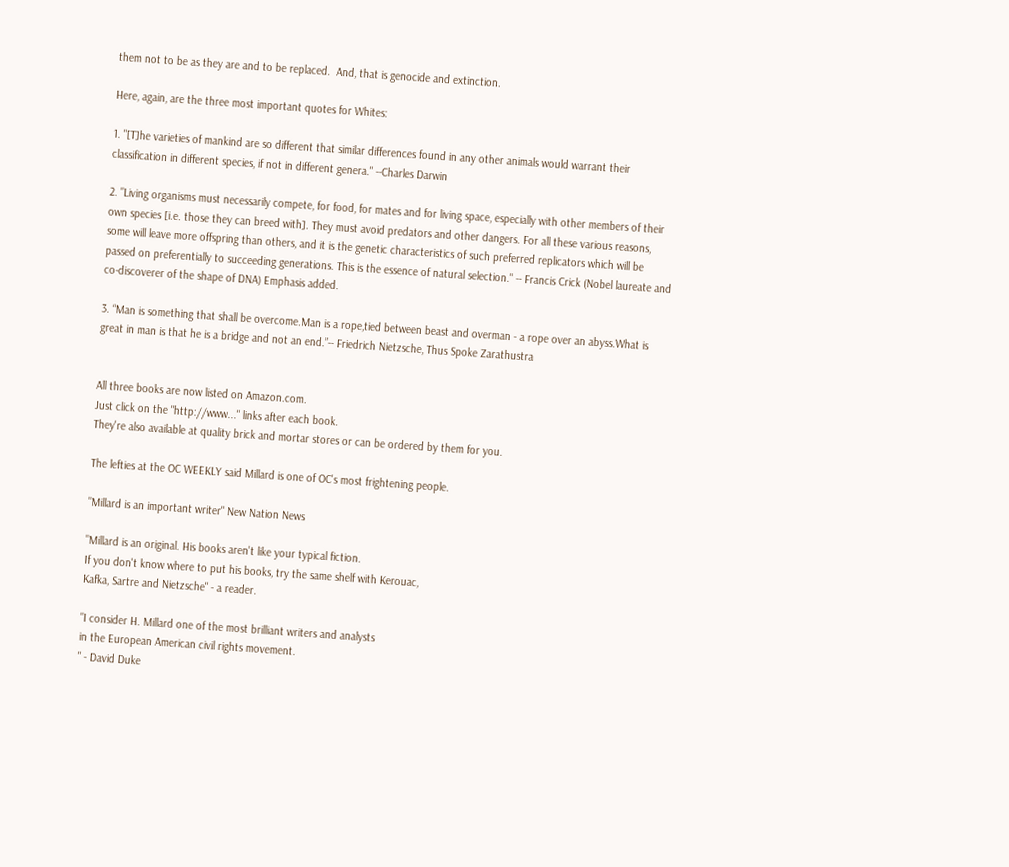them not to be as they are and to be replaced.  And, that is genocide and extinction.

Here, again, are the three most important quotes for Whites:

1. "[T]he varieties of mankind are so different that similar differences found in any other animals would warrant their classification in different species, if not in different genera." --Charles Darwin

2. "Living organisms must necessarily compete, for food, for mates and for living space, especially with other members of their own species [i.e. those they can breed with]. They must avoid predators and other dangers. For all these various reasons, some will leave more offspring than others, and it is the genetic characteristics of such preferred replicators which will be passed on preferentially to succeeding generations. This is the essence of natural selection." -- Francis Crick (Nobel laureate and co-discoverer of the shape of DNA) Emphasis added.

3. “Man is something that shall be overcome.Man is a rope,tied between beast and overman - a rope over an abyss.What is great in man is that he is a bridge and not an end.”-- Friedrich Nietzsche, Thus Spoke Zarathustra


All three books are now listed on Amazon.com.
Just click on the "http://www..." links after each book.
They're also available at quality brick and mortar stores or can be ordered by them for you.

The lefties at the OC WEEKLY said Millard is one of OC's most frightening people.

"Millard is an important writer" New Nation News

"Millard is an original. His books aren't like your typical fiction.
If you don't know where to put his books, try the same shelf with Kerouac,
Kafka, Sartre and Nietzsche" - a reader.

"I consider H. Millard one of the most brilliant writers and analysts
in the European American civil rights movement.
" - David Duke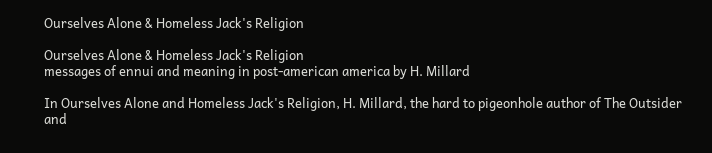Ourselves Alone & Homeless Jack's Religion

Ourselves Alone & Homeless Jack's Religion
messages of ennui and meaning in post-american america by H. Millard

In Ourselves Alone and Homeless Jack's Religion, H. Millard, the hard to pigeonhole author of The Outsider and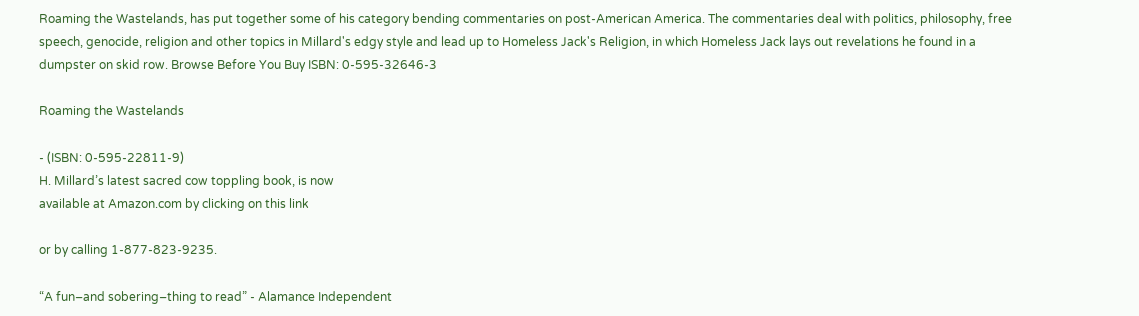Roaming the Wastelands, has put together some of his category bending commentaries on post-American America. The commentaries deal with politics, philosophy, free speech, genocide, religion and other topics in Millard's edgy style and lead up to Homeless Jack's Religion, in which Homeless Jack lays out revelations he found in a dumpster on skid row. Browse Before You Buy ISBN: 0-595-32646-3

Roaming the Wastelands

- (ISBN: 0-595-22811-9)
H. Millard’s latest sacred cow toppling book, is now
available at Amazon.com by clicking on this link

or by calling 1-877-823-9235.

“A fun–and sobering–thing to read” - Alamance Independent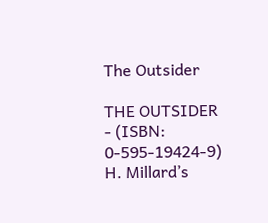The Outsider

THE OUTSIDER - (ISBN: 0-595-19424-9)
H. Millard’s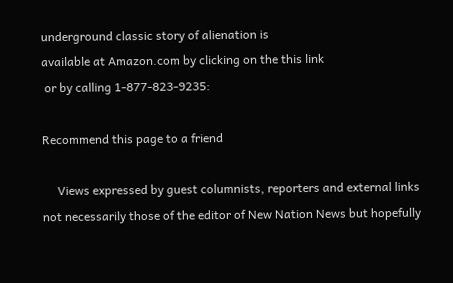underground classic story of alienation is
available at Amazon.com by clicking on the this link
 or by calling 1-877-823-9235:

Recommend this page to a friend

     Views expressed by guest columnists, reporters and external links not necessarily those of the editor of New Nation News but hopefully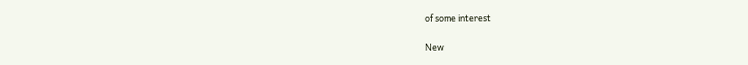of some interest

New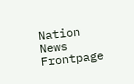Nation News Frontpage